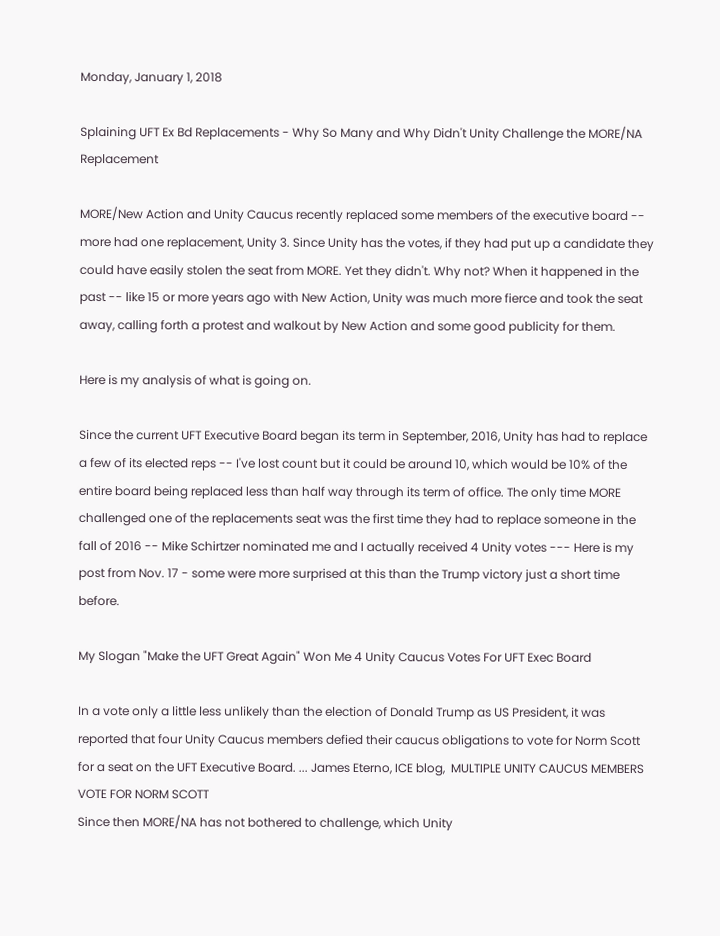Monday, January 1, 2018

Splaining UFT Ex Bd Replacements - Why So Many and Why Didn't Unity Challenge the MORE/NA Replacement

MORE/New Action and Unity Caucus recently replaced some members of the executive board -- more had one replacement, Unity 3. Since Unity has the votes, if they had put up a candidate they could have easily stolen the seat from MORE. Yet they didn't. Why not? When it happened in the past -- like 15 or more years ago with New Action, Unity was much more fierce and took the seat away, calling forth a protest and walkout by New Action and some good publicity for them.

Here is my analysis of what is going on.

Since the current UFT Executive Board began its term in September, 2016, Unity has had to replace a few of its elected reps -- I've lost count but it could be around 10, which would be 10% of the entire board being replaced less than half way through its term of office. The only time MORE challenged one of the replacements seat was the first time they had to replace someone in the fall of 2016 -- Mike Schirtzer nominated me and I actually received 4 Unity votes --- Here is my post from Nov. 17 - some were more surprised at this than the Trump victory just a short time before.

My Slogan "Make the UFT Great Again" Won Me 4 Unity Caucus Votes For UFT Exec Board

In a vote only a little less unlikely than the election of Donald Trump as US President, it was reported that four Unity Caucus members defied their caucus obligations to vote for Norm Scott for a seat on the UFT Executive Board. ... James Eterno, ICE blog,  MULTIPLE UNITY CAUCUS MEMBERS VOTE FOR NORM SCOTT
Since then MORE/NA has not bothered to challenge, which Unity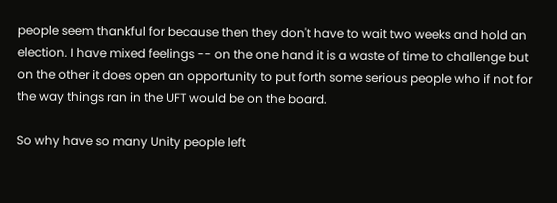people seem thankful for because then they don't have to wait two weeks and hold an election. I have mixed feelings -- on the one hand it is a waste of time to challenge but on the other it does open an opportunity to put forth some serious people who if not for the way things ran in the UFT would be on the board.

So why have so many Unity people left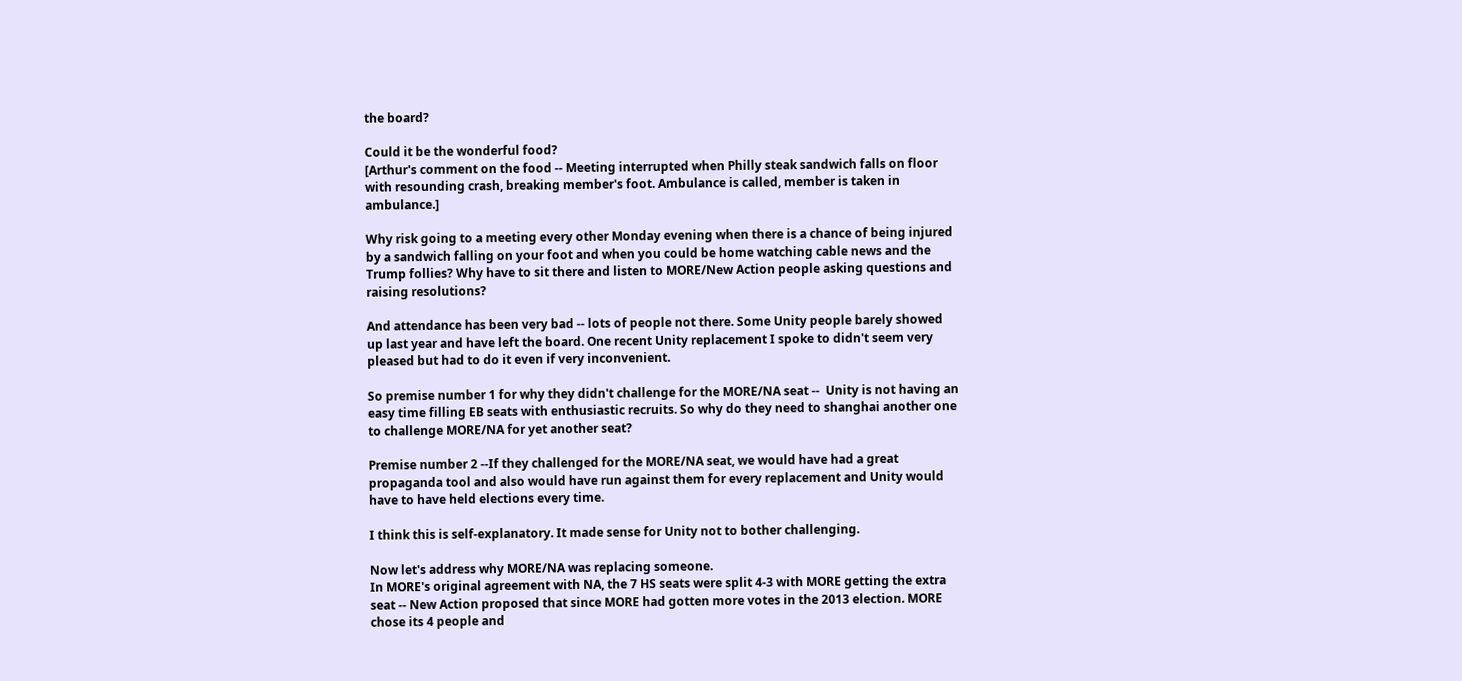the board?

Could it be the wonderful food?
[Arthur's comment on the food -- Meeting interrupted when Philly steak sandwich falls on floor with resounding crash, breaking member's foot. Ambulance is called, member is taken in ambulance.]

Why risk going to a meeting every other Monday evening when there is a chance of being injured by a sandwich falling on your foot and when you could be home watching cable news and the Trump follies? Why have to sit there and listen to MORE/New Action people asking questions and raising resolutions?

And attendance has been very bad -- lots of people not there. Some Unity people barely showed up last year and have left the board. One recent Unity replacement I spoke to didn't seem very pleased but had to do it even if very inconvenient.

So premise number 1 for why they didn't challenge for the MORE/NA seat --  Unity is not having an easy time filling EB seats with enthusiastic recruits. So why do they need to shanghai another one to challenge MORE/NA for yet another seat?

Premise number 2 --If they challenged for the MORE/NA seat, we would have had a great propaganda tool and also would have run against them for every replacement and Unity would have to have held elections every time.

I think this is self-explanatory. It made sense for Unity not to bother challenging.

Now let's address why MORE/NA was replacing someone.
In MORE's original agreement with NA, the 7 HS seats were split 4-3 with MORE getting the extra seat -- New Action proposed that since MORE had gotten more votes in the 2013 election. MORE chose its 4 people and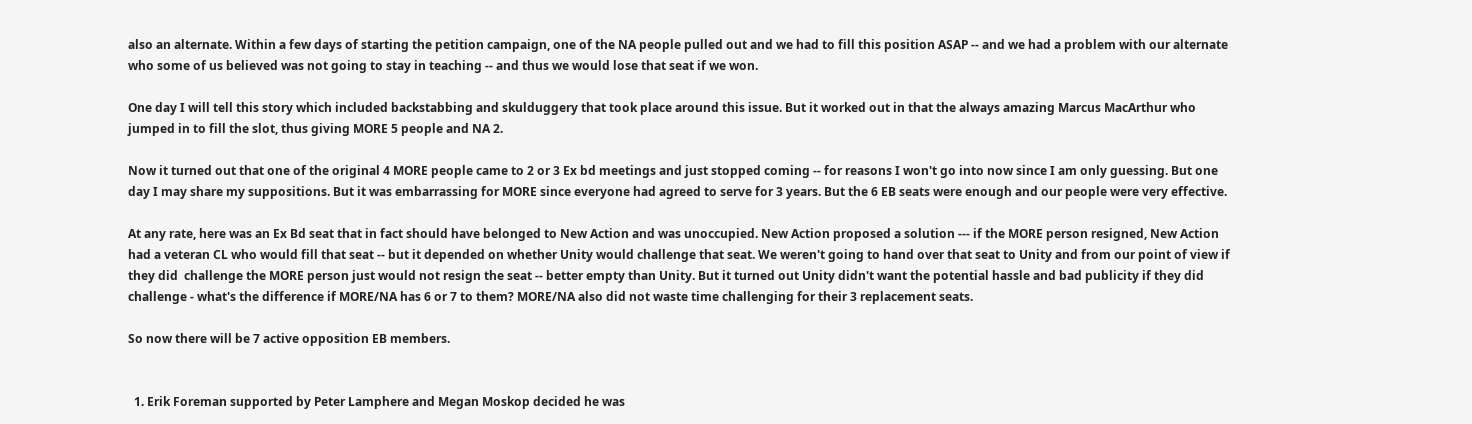also an alternate. Within a few days of starting the petition campaign, one of the NA people pulled out and we had to fill this position ASAP -- and we had a problem with our alternate who some of us believed was not going to stay in teaching -- and thus we would lose that seat if we won.

One day I will tell this story which included backstabbing and skulduggery that took place around this issue. But it worked out in that the always amazing Marcus MacArthur who jumped in to fill the slot, thus giving MORE 5 people and NA 2.

Now it turned out that one of the original 4 MORE people came to 2 or 3 Ex bd meetings and just stopped coming -- for reasons I won't go into now since I am only guessing. But one day I may share my suppositions. But it was embarrassing for MORE since everyone had agreed to serve for 3 years. But the 6 EB seats were enough and our people were very effective.

At any rate, here was an Ex Bd seat that in fact should have belonged to New Action and was unoccupied. New Action proposed a solution --- if the MORE person resigned, New Action had a veteran CL who would fill that seat -- but it depended on whether Unity would challenge that seat. We weren't going to hand over that seat to Unity and from our point of view if they did  challenge the MORE person just would not resign the seat -- better empty than Unity. But it turned out Unity didn't want the potential hassle and bad publicity if they did challenge - what's the difference if MORE/NA has 6 or 7 to them? MORE/NA also did not waste time challenging for their 3 replacement seats.

So now there will be 7 active opposition EB members.


  1. Erik Foreman supported by Peter Lamphere and Megan Moskop decided he was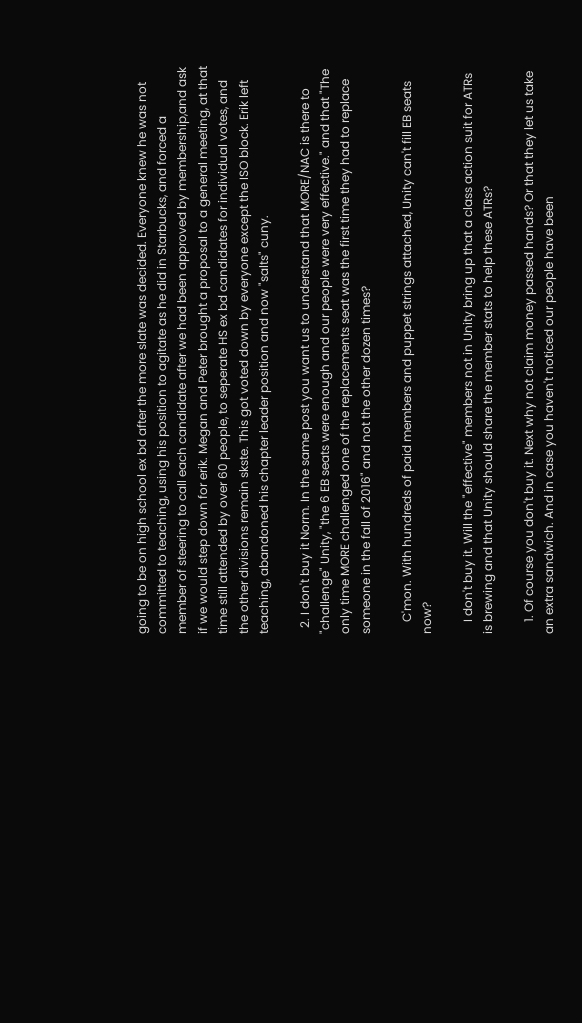going to be on high school ex bd after the more slate was decided. Everyone knew he was not committed to teaching, using his position to agitate as he did in Starbucks, and forced a member of steering to call each candidate after we had been approved by membership,and ask if we would step down for erik. Megan and Peter brought a proposal to a general meeting, at that time still attended by over 60 people, to seperate HS ex bd candidates for individual votes, and the other divisions remain skste. This got voted down by everyone except the ISO block. Erik left teaching, abandoned his chapter leader position and now "salts" cuny.

  2. I don't buy it Norm. In the same post you want us to understand that MORE/NAC is there to "challenge" Unity, "the 6 EB seats were enough and our people were very effective." and that "The only time MORE challenged one of the replacements seat was the first time they had to replace someone in the fall of 2016" and not the other dozen times?

    C'mon. With hundreds of paid members and puppet strings attached, Unity can't fill EB seats now?

    I don't buy it. Will the "effective" members not in Unity bring up that a class action suit for ATRs is brewing and that Unity should share the member stats to help these ATRs?

    1. Of course you don't buy it. Next why not claim money passed hands? Or that they let us take an extra sandwich. And in case you haven't noticed our people have been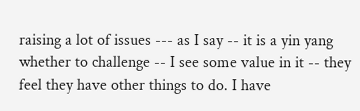raising a lot of issues --- as I say -- it is a yin yang whether to challenge -- I see some value in it -- they feel they have other things to do. I have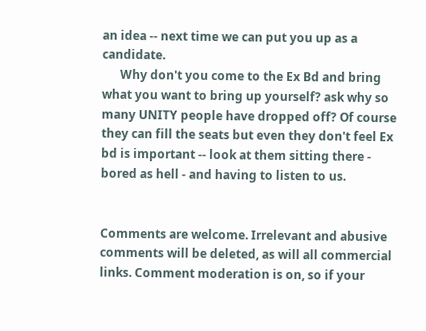an idea -- next time we can put you up as a candidate.
      Why don't you come to the Ex Bd and bring what you want to bring up yourself? ask why so many UNITY people have dropped off? Of course they can fill the seats but even they don't feel Ex bd is important -- look at them sitting there - bored as hell - and having to listen to us.


Comments are welcome. Irrelevant and abusive comments will be deleted, as will all commercial links. Comment moderation is on, so if your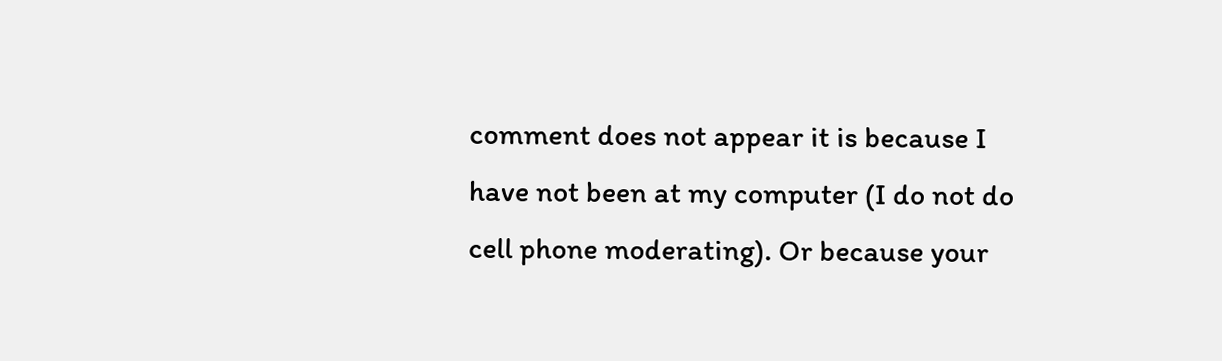comment does not appear it is because I have not been at my computer (I do not do cell phone moderating). Or because your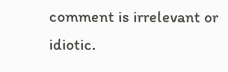comment is irrelevant or idiotic.